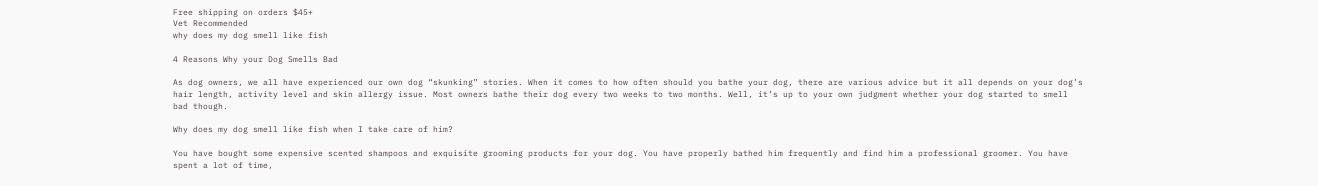Free shipping on orders $45+
Vet Recommended
why does my dog smell like fish

4 Reasons Why your Dog Smells Bad

As dog owners, we all have experienced our own dog “skunking” stories. When it comes to how often should you bathe your dog, there are various advice but it all depends on your dog’s hair length, activity level and skin allergy issue. Most owners bathe their dog every two weeks to two months. Well, it’s up to your own judgment whether your dog started to smell bad though.

Why does my dog smell like fish when I take care of him?

You have bought some expensive scented shampoos and exquisite grooming products for your dog. You have properly bathed him frequently and find him a professional groomer. You have spent a lot of time,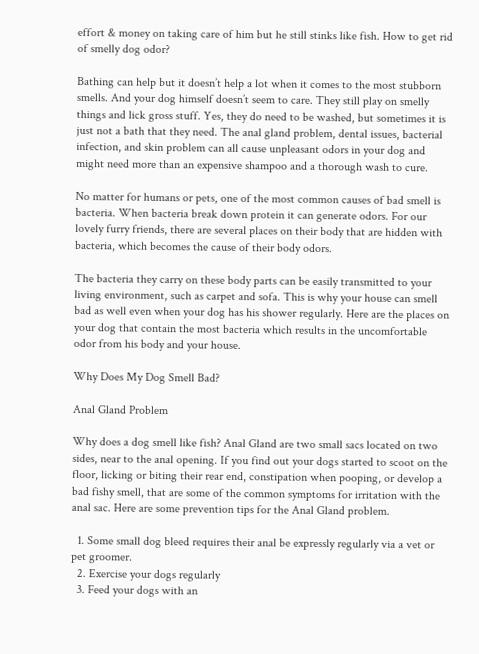effort & money on taking care of him but he still stinks like fish. How to get rid of smelly dog odor?

Bathing can help but it doesn’t help a lot when it comes to the most stubborn smells. And your dog himself doesn’t seem to care. They still play on smelly things and lick gross stuff. Yes, they do need to be washed, but sometimes it is just not a bath that they need. The anal gland problem, dental issues, bacterial infection, and skin problem can all cause unpleasant odors in your dog and might need more than an expensive shampoo and a thorough wash to cure.

No matter for humans or pets, one of the most common causes of bad smell is bacteria. When bacteria break down protein it can generate odors. For our lovely furry friends, there are several places on their body that are hidden with bacteria, which becomes the cause of their body odors.

The bacteria they carry on these body parts can be easily transmitted to your living environment, such as carpet and sofa. This is why your house can smell bad as well even when your dog has his shower regularly. Here are the places on your dog that contain the most bacteria which results in the uncomfortable odor from his body and your house.

Why Does My Dog Smell Bad?

Anal Gland Problem

Why does a dog smell like fish? Anal Gland are two small sacs located on two sides, near to the anal opening. If you find out your dogs started to scoot on the floor, licking or biting their rear end, constipation when pooping, or develop a bad fishy smell, that are some of the common symptoms for irritation with the anal sac. Here are some prevention tips for the Anal Gland problem.

  1. Some small dog bleed requires their anal be expressly regularly via a vet or pet groomer.
  2. Exercise your dogs regularly
  3. Feed your dogs with an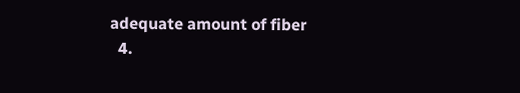adequate amount of fiber
  4.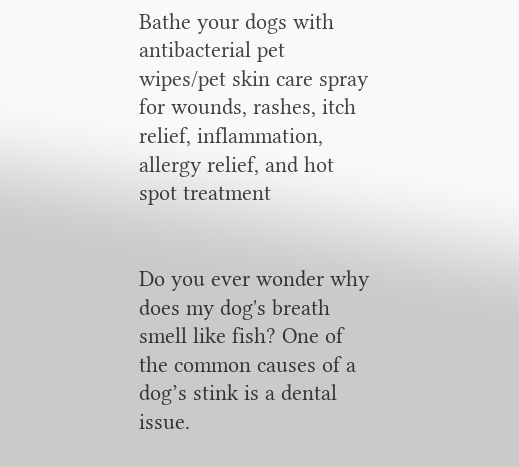Bathe your dogs with antibacterial pet wipes/pet skin care spray for wounds, rashes, itch relief, inflammation, allergy relief, and hot spot treatment


Do you ever wonder why does my dog's breath smell like fish? One of the common causes of a dog’s stink is a dental issue.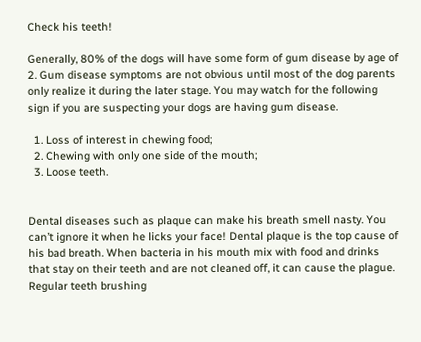Check his teeth!

Generally, 80% of the dogs will have some form of gum disease by age of 2. Gum disease symptoms are not obvious until most of the dog parents only realize it during the later stage. You may watch for the following sign if you are suspecting your dogs are having gum disease.

  1. Loss of interest in chewing food;
  2. Chewing with only one side of the mouth;
  3. Loose teeth.


Dental diseases such as plaque can make his breath smell nasty. You can’t ignore it when he licks your face! Dental plaque is the top cause of his bad breath. When bacteria in his mouth mix with food and drinks that stay on their teeth and are not cleaned off, it can cause the plague. Regular teeth brushing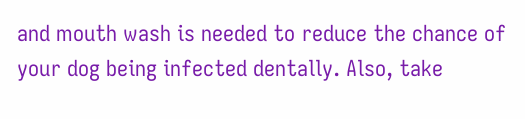and mouth wash is needed to reduce the chance of your dog being infected dentally. Also, take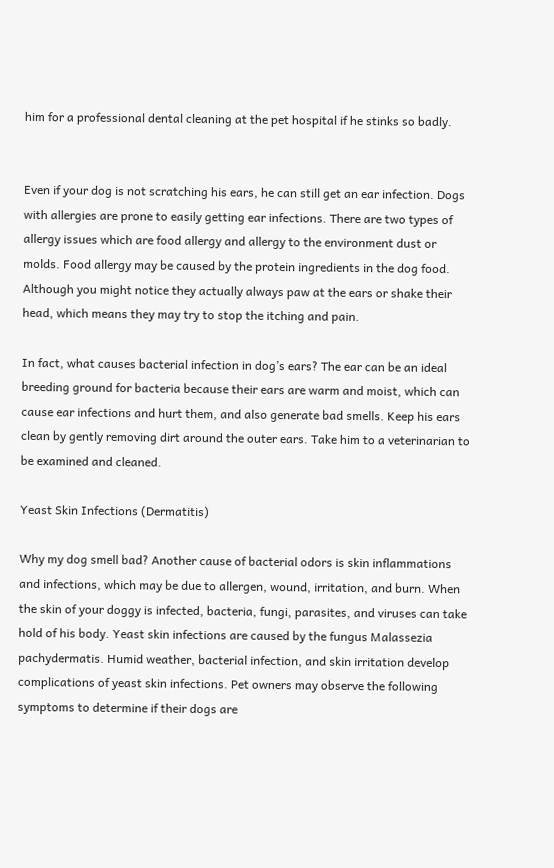him for a professional dental cleaning at the pet hospital if he stinks so badly.


Even if your dog is not scratching his ears, he can still get an ear infection. Dogs with allergies are prone to easily getting ear infections. There are two types of allergy issues which are food allergy and allergy to the environment dust or molds. Food allergy may be caused by the protein ingredients in the dog food. Although you might notice they actually always paw at the ears or shake their head, which means they may try to stop the itching and pain.

In fact, what causes bacterial infection in dog’s ears? The ear can be an ideal breeding ground for bacteria because their ears are warm and moist, which can cause ear infections and hurt them, and also generate bad smells. Keep his ears clean by gently removing dirt around the outer ears. Take him to a veterinarian to be examined and cleaned.

Yeast Skin Infections (Dermatitis)

Why my dog smell bad? Another cause of bacterial odors is skin inflammations and infections, which may be due to allergen, wound, irritation, and burn. When the skin of your doggy is infected, bacteria, fungi, parasites, and viruses can take hold of his body. Yeast skin infections are caused by the fungus Malassezia pachydermatis. Humid weather, bacterial infection, and skin irritation develop complications of yeast skin infections. Pet owners may observe the following symptoms to determine if their dogs are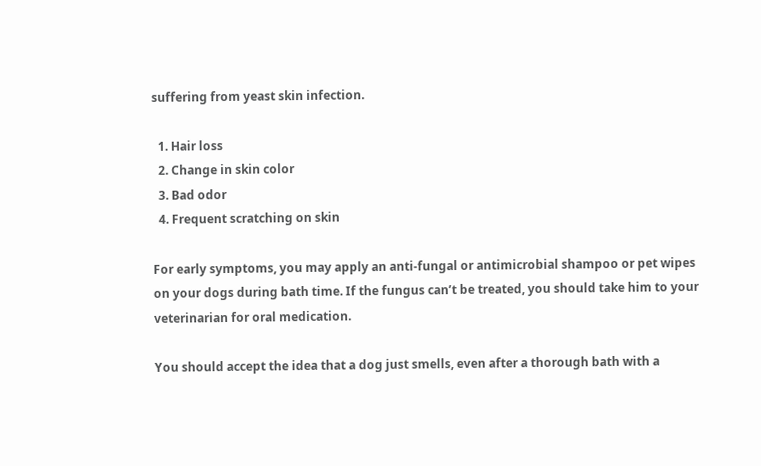suffering from yeast skin infection.

  1. Hair loss
  2. Change in skin color
  3. Bad odor
  4. Frequent scratching on skin

For early symptoms, you may apply an anti-fungal or antimicrobial shampoo or pet wipes on your dogs during bath time. If the fungus can’t be treated, you should take him to your veterinarian for oral medication.

You should accept the idea that a dog just smells, even after a thorough bath with a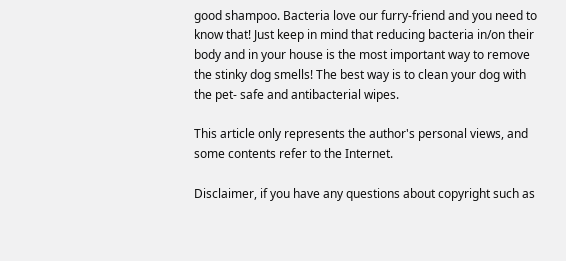good shampoo. Bacteria love our furry-friend and you need to know that! Just keep in mind that reducing bacteria in/on their body and in your house is the most important way to remove the stinky dog smells! The best way is to clean your dog with the pet- safe and antibacterial wipes.

This article only represents the author's personal views, and some contents refer to the Internet.

Disclaimer, if you have any questions about copyright such as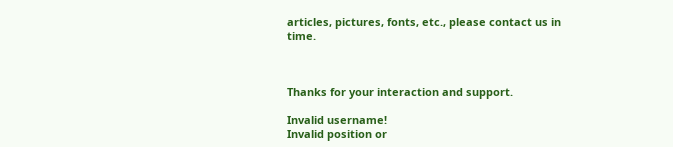articles, pictures, fonts, etc., please contact us in time.



Thanks for your interaction and support.

Invalid username!
Invalid position or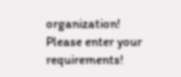organization!
Please enter your requirements!